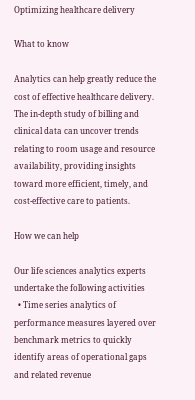Optimizing healthcare delivery

What to know

Analytics can help greatly reduce the cost of effective healthcare delivery. The in-depth study of billing and clinical data can uncover trends relating to room usage and resource availability, providing insights toward more efficient, timely, and cost-effective care to patients.

How we can help

Our life sciences analytics experts undertake the following activities
  • Time series analytics of performance measures layered over benchmark metrics to quickly identify areas of operational gaps and related revenue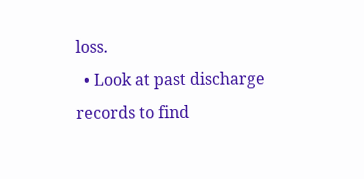loss.
  • Look at past discharge records to find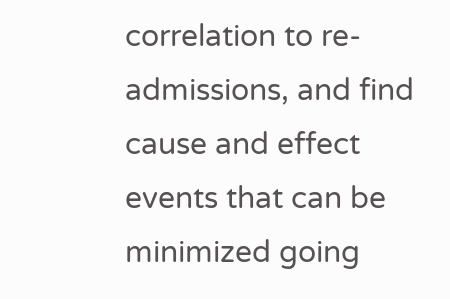correlation to re-admissions, and find cause and effect events that can be minimized going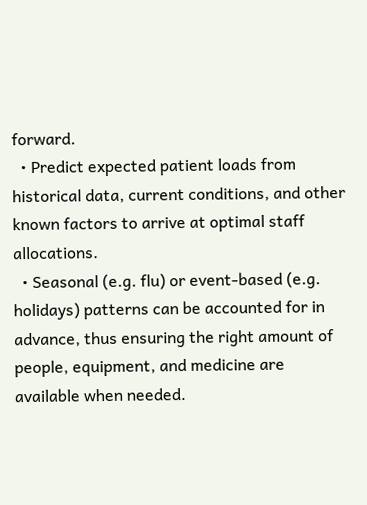forward.
  • Predict expected patient loads from historical data, current conditions, and other known factors to arrive at optimal staff allocations.
  • Seasonal (e.g. flu) or event-based (e.g. holidays) patterns can be accounted for in advance, thus ensuring the right amount of people, equipment, and medicine are available when needed.